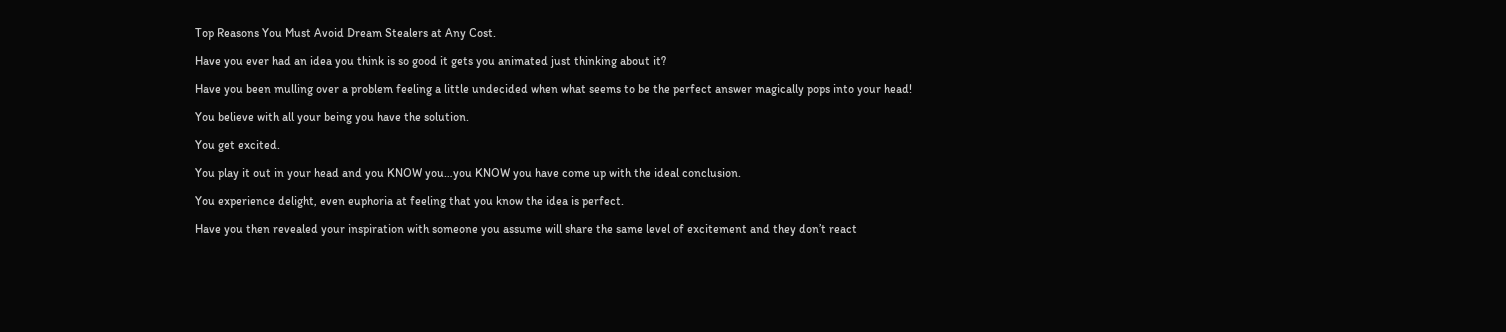Top Reasons You Must Avoid Dream Stealers at Any Cost.

Have you ever had an idea you think is so good it gets you animated just thinking about it?

Have you been mulling over a problem feeling a little undecided when what seems to be the perfect answer magically pops into your head!

You believe with all your being you have the solution.

You get excited.

You play it out in your head and you KNOW you…you KNOW you have come up with the ideal conclusion.

You experience delight, even euphoria at feeling that you know the idea is perfect.

Have you then revealed your inspiration with someone you assume will share the same level of excitement and they don’t react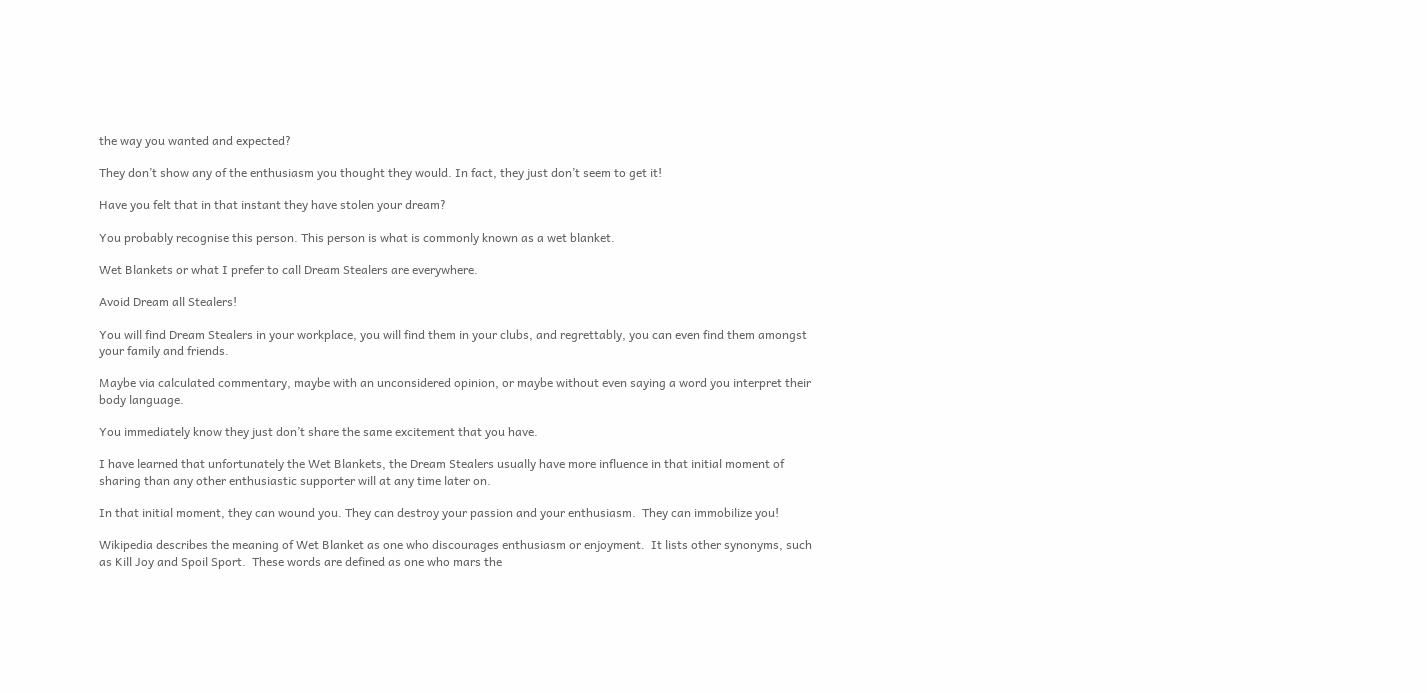the way you wanted and expected?

They don’t show any of the enthusiasm you thought they would. In fact, they just don’t seem to get it!

Have you felt that in that instant they have stolen your dream?

You probably recognise this person. This person is what is commonly known as a wet blanket.

Wet Blankets or what I prefer to call Dream Stealers are everywhere.

Avoid Dream all Stealers!

You will find Dream Stealers in your workplace, you will find them in your clubs, and regrettably, you can even find them amongst your family and friends.

Maybe via calculated commentary, maybe with an unconsidered opinion, or maybe without even saying a word you interpret their body language.

You immediately know they just don’t share the same excitement that you have.

I have learned that unfortunately the Wet Blankets, the Dream Stealers usually have more influence in that initial moment of sharing than any other enthusiastic supporter will at any time later on.

In that initial moment, they can wound you. They can destroy your passion and your enthusiasm.  They can immobilize you!

Wikipedia describes the meaning of Wet Blanket as one who discourages enthusiasm or enjoyment.  It lists other synonyms, such as Kill Joy and Spoil Sport.  These words are defined as one who mars the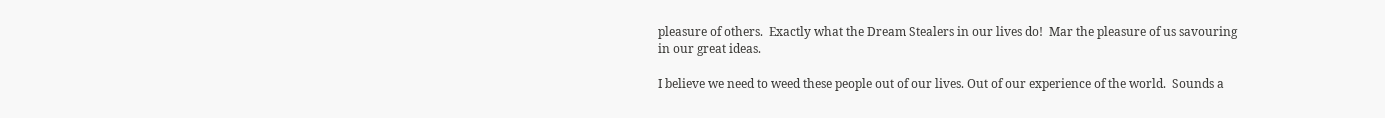pleasure of others.  Exactly what the Dream Stealers in our lives do!  Mar the pleasure of us savouring in our great ideas.

I believe we need to weed these people out of our lives. Out of our experience of the world.  Sounds a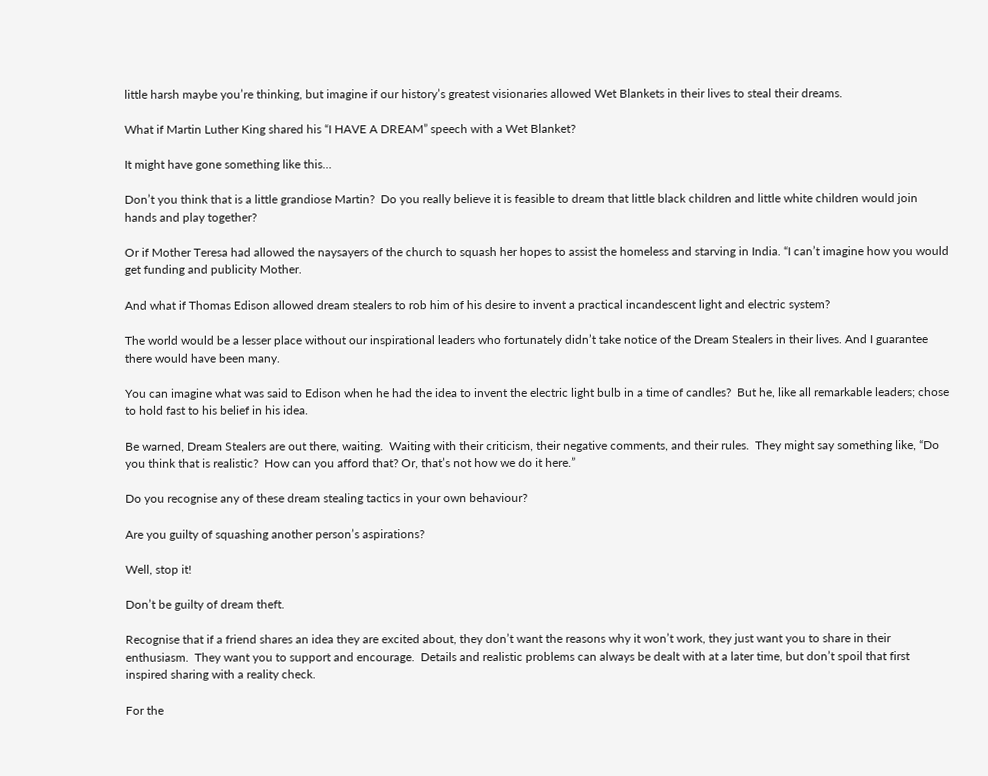little harsh maybe you’re thinking, but imagine if our history’s greatest visionaries allowed Wet Blankets in their lives to steal their dreams.

What if Martin Luther King shared his “I HAVE A DREAM” speech with a Wet Blanket?

It might have gone something like this…

Don’t you think that is a little grandiose Martin?  Do you really believe it is feasible to dream that little black children and little white children would join hands and play together?

Or if Mother Teresa had allowed the naysayers of the church to squash her hopes to assist the homeless and starving in India. “I can’t imagine how you would get funding and publicity Mother.

And what if Thomas Edison allowed dream stealers to rob him of his desire to invent a practical incandescent light and electric system?

The world would be a lesser place without our inspirational leaders who fortunately didn’t take notice of the Dream Stealers in their lives. And I guarantee there would have been many.

You can imagine what was said to Edison when he had the idea to invent the electric light bulb in a time of candles?  But he, like all remarkable leaders; chose to hold fast to his belief in his idea.

Be warned, Dream Stealers are out there, waiting.  Waiting with their criticism, their negative comments, and their rules.  They might say something like, “Do you think that is realistic?  How can you afford that? Or, that’s not how we do it here.”

Do you recognise any of these dream stealing tactics in your own behaviour?

Are you guilty of squashing another person’s aspirations?

Well, stop it!

Don’t be guilty of dream theft.

Recognise that if a friend shares an idea they are excited about, they don’t want the reasons why it won’t work, they just want you to share in their enthusiasm.  They want you to support and encourage.  Details and realistic problems can always be dealt with at a later time, but don’t spoil that first inspired sharing with a reality check.

For the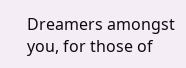Dreamers amongst you, for those of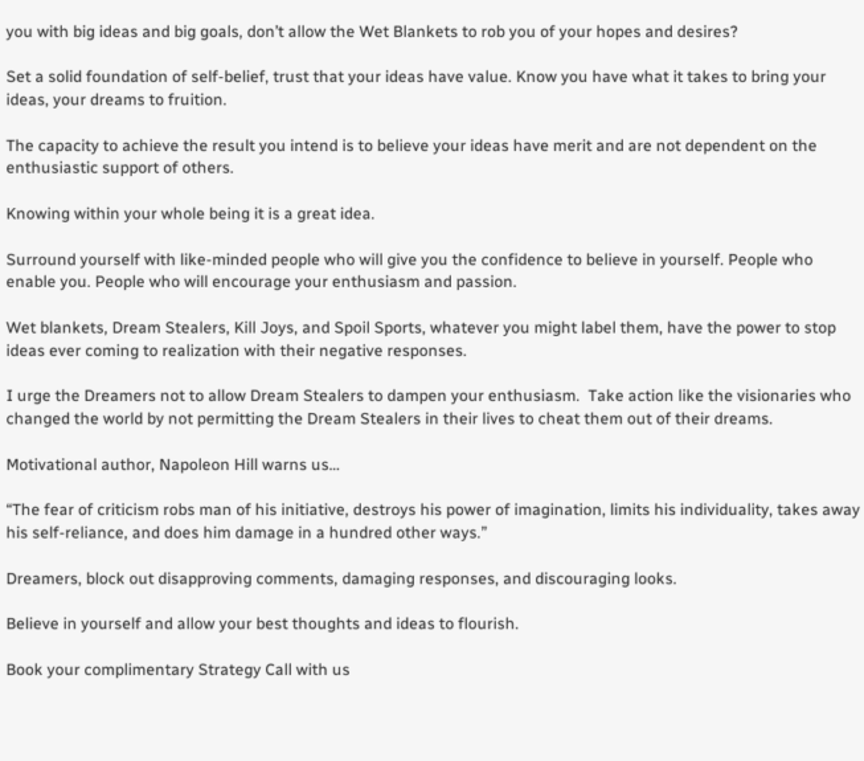you with big ideas and big goals, don’t allow the Wet Blankets to rob you of your hopes and desires?

Set a solid foundation of self-belief, trust that your ideas have value. Know you have what it takes to bring your ideas, your dreams to fruition.

The capacity to achieve the result you intend is to believe your ideas have merit and are not dependent on the enthusiastic support of others.

Knowing within your whole being it is a great idea.

Surround yourself with like-minded people who will give you the confidence to believe in yourself. People who enable you. People who will encourage your enthusiasm and passion.

Wet blankets, Dream Stealers, Kill Joys, and Spoil Sports, whatever you might label them, have the power to stop ideas ever coming to realization with their negative responses.

I urge the Dreamers not to allow Dream Stealers to dampen your enthusiasm.  Take action like the visionaries who changed the world by not permitting the Dream Stealers in their lives to cheat them out of their dreams.

Motivational author, Napoleon Hill warns us…

“The fear of criticism robs man of his initiative, destroys his power of imagination, limits his individuality, takes away his self-reliance, and does him damage in a hundred other ways.”

Dreamers, block out disapproving comments, damaging responses, and discouraging looks.

Believe in yourself and allow your best thoughts and ideas to flourish.

Book your complimentary Strategy Call with us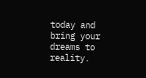today and bring your dreams to reality.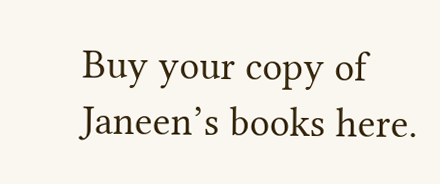Buy your copy of Janeen’s books here.